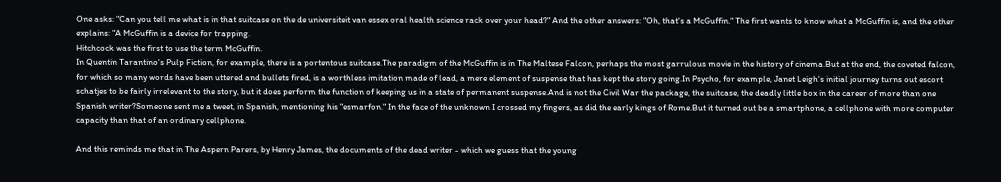One asks: "Can you tell me what is in that suitcase on the de universiteit van essex oral health science rack over your head?" And the other answers: "Oh, that's a McGuffin." The first wants to know what a McGuffin is, and the other explains: "A McGuffin is a device for trapping.
Hitchcock was the first to use the term McGuffin.
In Quentin Tarantino's Pulp Fiction, for example, there is a portentous suitcase.The paradigm of the McGuffin is in The Maltese Falcon, perhaps the most garrulous movie in the history of cinema.But at the end, the coveted falcon, for which so many words have been uttered and bullets fired, is a worthless imitation made of lead, a mere element of suspense that has kept the story going.In Psycho, for example, Janet Leigh's initial journey turns out escort schatjes to be fairly irrelevant to the story, but it does perform the function of keeping us in a state of permanent suspense.And is not the Civil War the package, the suitcase, the deadly little box in the career of more than one Spanish writer?Someone sent me a tweet, in Spanish, mentioning his "esmarfon." In the face of the unknown I crossed my fingers, as did the early kings of Rome.But it turned out be a smartphone, a cellphone with more computer capacity than that of an ordinary cellphone.

And this reminds me that in The Aspern Parers, by Henry James, the documents of the dead writer - which we guess that the young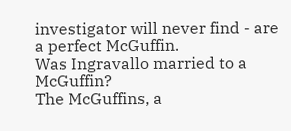investigator will never find - are a perfect McGuffin.
Was Ingravallo married to a McGuffin?
The McGuffins, a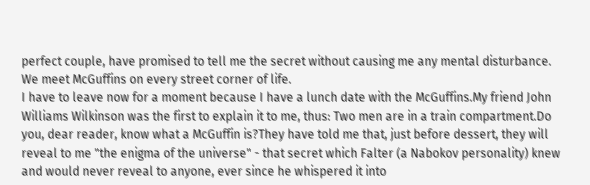perfect couple, have promised to tell me the secret without causing me any mental disturbance.
We meet McGuffins on every street corner of life.
I have to leave now for a moment because I have a lunch date with the McGuffins.My friend John Williams Wilkinson was the first to explain it to me, thus: Two men are in a train compartment.Do you, dear reader, know what a McGuffin is?They have told me that, just before dessert, they will reveal to me "the enigma of the universe" - that secret which Falter (a Nabokov personality) knew and would never reveal to anyone, ever since he whispered it into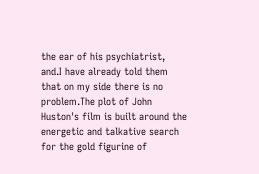the ear of his psychiatrist, and.I have already told them that on my side there is no problem.The plot of John Huston's film is built around the energetic and talkative search for the gold figurine of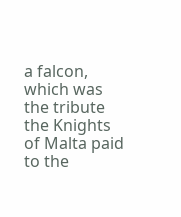a falcon, which was the tribute the Knights of Malta paid to the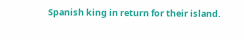Spanish king in return for their island.